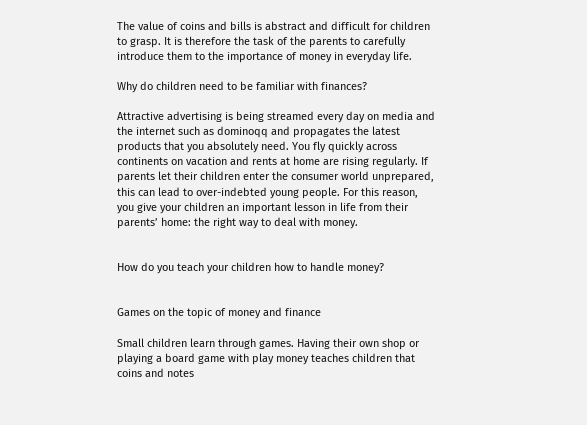The value of coins and bills is abstract and difficult for children to grasp. It is therefore the task of the parents to carefully introduce them to the importance of money in everyday life.

Why do children need to be familiar with finances?

Attractive advertising is being streamed every day on media and the internet such as dominoqq and propagates the latest products that you absolutely need. You fly quickly across continents on vacation and rents at home are rising regularly. If parents let their children enter the consumer world unprepared, this can lead to over-indebted young people. For this reason, you give your children an important lesson in life from their parents’ home: the right way to deal with money.


How do you teach your children how to handle money?


Games on the topic of money and finance

Small children learn through games. Having their own shop or playing a board game with play money teaches children that coins and notes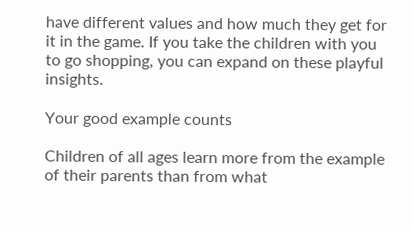have different values and how much they get for it in the game. If you take the children with you to go shopping, you can expand on these playful insights.

Your good example counts

Children of all ages learn more from the example of their parents than from what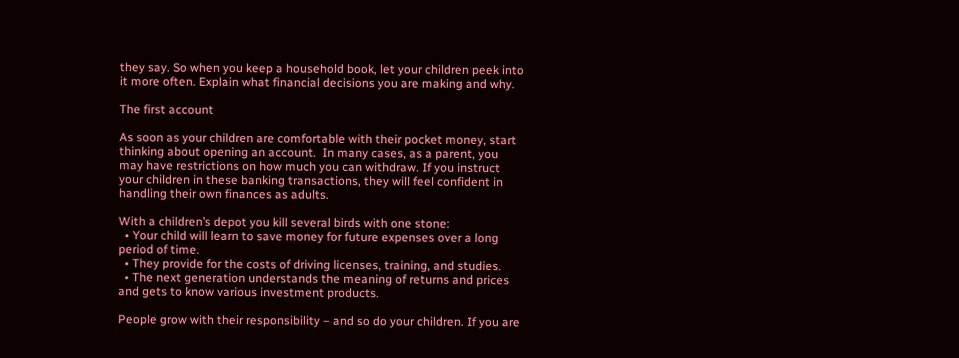they say. So when you keep a household book, let your children peek into it more often. Explain what financial decisions you are making and why.

The first account

As soon as your children are comfortable with their pocket money, start thinking about opening an account.  In many cases, as a parent, you may have restrictions on how much you can withdraw. If you instruct your children in these banking transactions, they will feel confident in handling their own finances as adults.

With a children’s depot you kill several birds with one stone:
  • Your child will learn to save money for future expenses over a long period of time.
  • They provide for the costs of driving licenses, training, and studies.
  • The next generation understands the meaning of returns and prices and gets to know various investment products.

People grow with their responsibility – and so do your children. If you are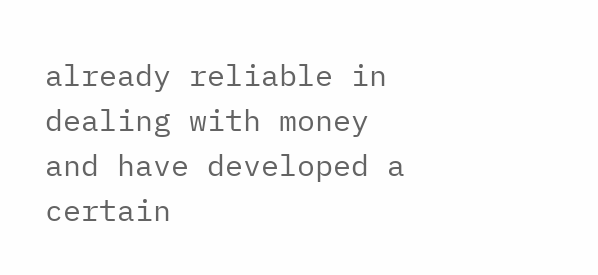already reliable in dealing with money and have developed a certain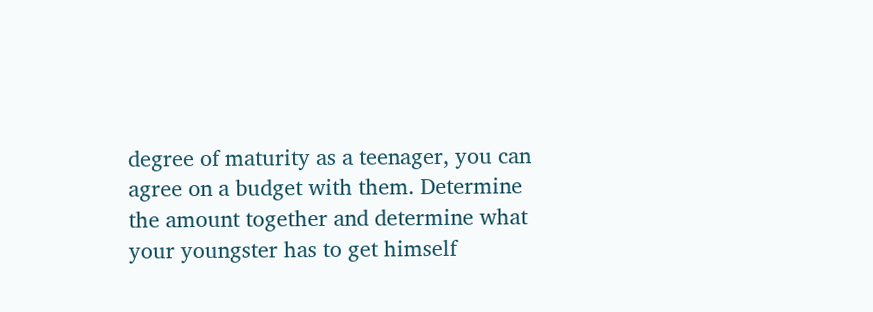degree of maturity as a teenager, you can agree on a budget with them. Determine the amount together and determine what your youngster has to get himself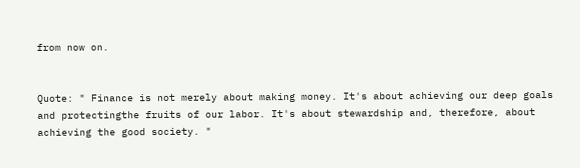from now on.


Quote: " Finance is not merely about making money. It's about achieving our deep goals and protectingthe fruits of our labor. It's about stewardship and, therefore, about achieving the good society. "